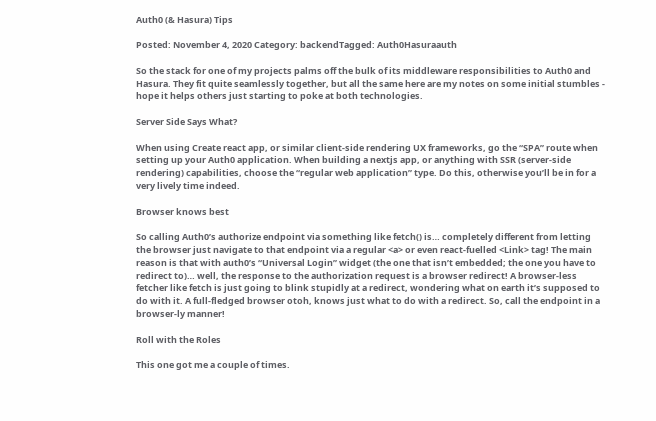Auth0 (& Hasura) Tips

Posted: November 4, 2020 Category: backendTagged: Auth0Hasuraauth

So the stack for one of my projects palms off the bulk of its middleware responsibilities to Auth0 and Hasura. They fit quite seamlessly together, but all the same here are my notes on some initial stumbles - hope it helps others just starting to poke at both technologies.

Server Side Says What?

When using Create react app, or similar client-side rendering UX frameworks, go the “SPA” route when setting up your Auth0 application. When building a nextjs app, or anything with SSR (server-side rendering) capabilities, choose the “regular web application” type. Do this, otherwise you’ll be in for a very lively time indeed.

Browser knows best

So calling Auth0’s authorize endpoint via something like fetch() is… completely different from letting the browser just navigate to that endpoint via a regular <a> or even react-fuelled <Link> tag! The main reason is that with auth0’s “Universal Login” widget (the one that isn’t embedded; the one you have to redirect to)… well, the response to the authorization request is a browser redirect! A browser-less fetcher like fetch is just going to blink stupidly at a redirect, wondering what on earth it’s supposed to do with it. A full-fledged browser otoh, knows just what to do with a redirect. So, call the endpoint in a browser-ly manner!

Roll with the Roles

This one got me a couple of times.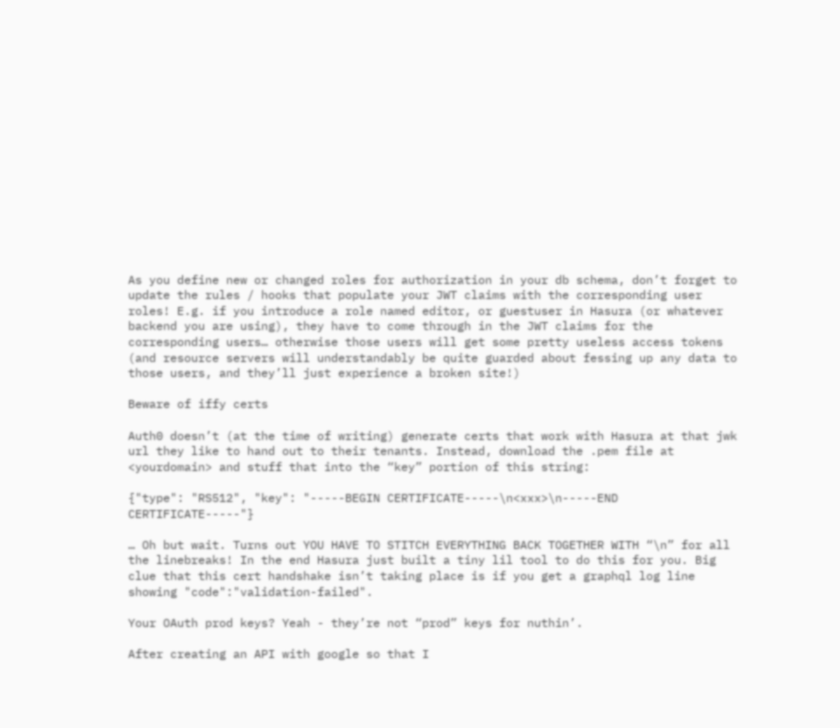As you define new or changed roles for authorization in your db schema, don’t forget to update the rules / hooks that populate your JWT claims with the corresponding user roles! E.g. if you introduce a role named editor, or guestuser in Hasura (or whatever backend you are using), they have to come through in the JWT claims for the corresponding users… otherwise those users will get some pretty useless access tokens (and resource servers will understandably be quite guarded about fessing up any data to those users, and they’ll just experience a broken site!)

Beware of iffy certs

Auth0 doesn’t (at the time of writing) generate certs that work with Hasura at that jwk url they like to hand out to their tenants. Instead, download the .pem file at <yourdomain> and stuff that into the “key” portion of this string:

{"type": "RS512", "key": "-----BEGIN CERTIFICATE-----\n<xxx>\n-----END CERTIFICATE-----"}

… Oh but wait. Turns out YOU HAVE TO STITCH EVERYTHING BACK TOGETHER WITH “\n” for all the linebreaks! In the end Hasura just built a tiny lil tool to do this for you. Big clue that this cert handshake isn’t taking place is if you get a graphql log line showing "code":"validation-failed".

Your OAuth prod keys? Yeah - they’re not “prod” keys for nuthin’.

After creating an API with google so that I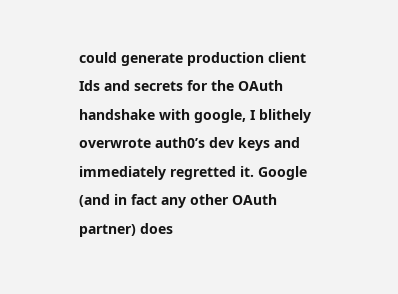could generate production client Ids and secrets for the OAuth handshake with google, I blithely overwrote auth0’s dev keys and immediately regretted it. Google (and in fact any other OAuth partner) does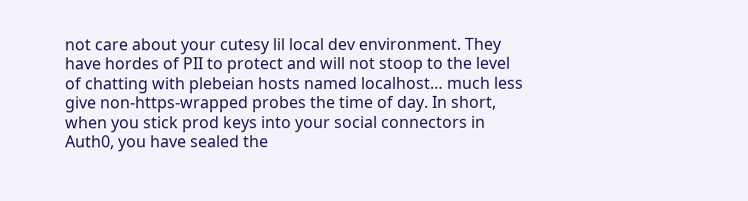not care about your cutesy lil local dev environment. They have hordes of PII to protect and will not stoop to the level of chatting with plebeian hosts named localhost… much less give non-https-wrapped probes the time of day. In short, when you stick prod keys into your social connectors in Auth0, you have sealed the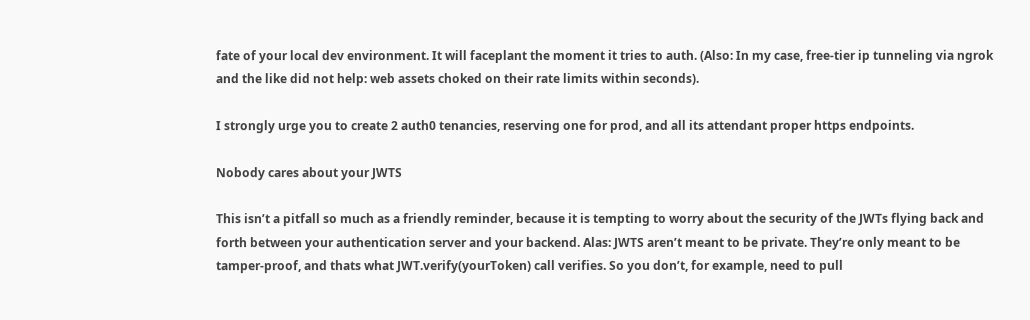fate of your local dev environment. It will faceplant the moment it tries to auth. (Also: In my case, free-tier ip tunneling via ngrok and the like did not help: web assets choked on their rate limits within seconds).

I strongly urge you to create 2 auth0 tenancies, reserving one for prod, and all its attendant proper https endpoints.

Nobody cares about your JWTS

This isn’t a pitfall so much as a friendly reminder, because it is tempting to worry about the security of the JWTs flying back and forth between your authentication server and your backend. Alas: JWTS aren’t meant to be private. They’re only meant to be tamper-proof, and thats what JWT.verify(yourToken) call verifies. So you don’t, for example, need to pull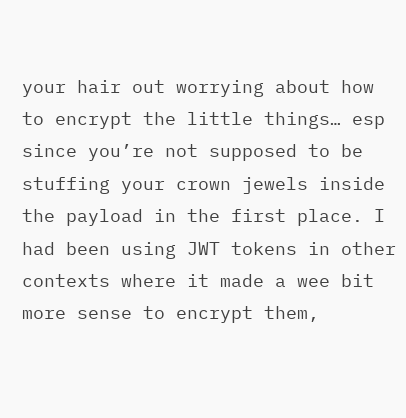your hair out worrying about how to encrypt the little things… esp since you’re not supposed to be stuffing your crown jewels inside the payload in the first place. I had been using JWT tokens in other contexts where it made a wee bit more sense to encrypt them,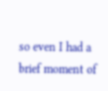so even I had a brief moment of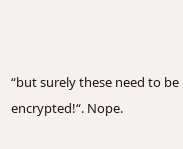“but surely these need to be encrypted!“. Nope.